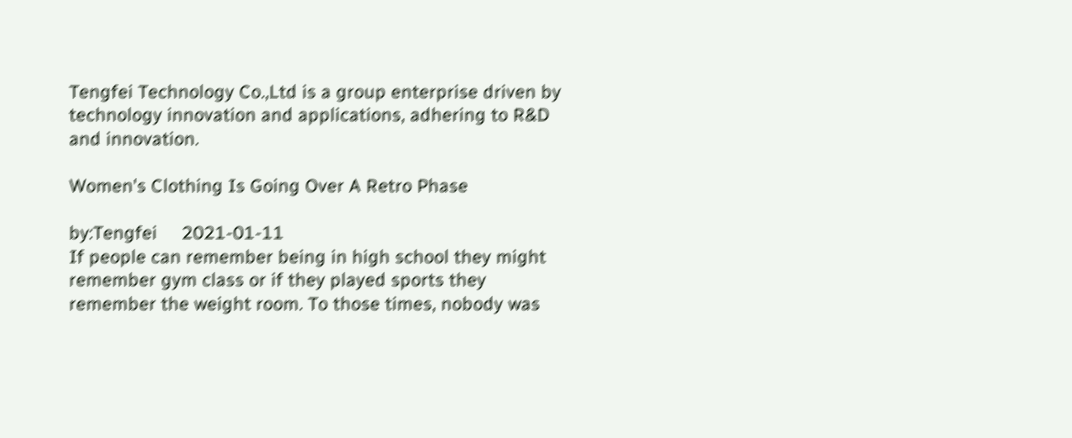Tengfei Technology Co.,Ltd is a group enterprise driven by technology innovation and applications, adhering to R&D and innovation.

Women's Clothing Is Going Over A Retro Phase

by:Tengfei     2021-01-11
If people can remember being in high school they might remember gym class or if they played sports they remember the weight room. To those times, nobody was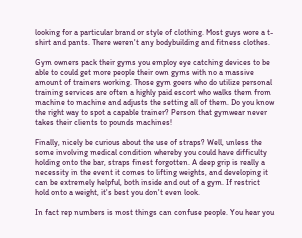looking for a particular brand or style of clothing. Most guys wore a t-shirt and pants. There weren't any bodybuilding and fitness clothes.

Gym owners pack their gyms you employ eye catching devices to be able to could get more people their own gyms with no a massive amount of trainers working. Those gym goers who do utilize personal training services are often a highly paid escort who walks them from machine to machine and adjusts the setting all of them. Do you know the right way to spot a capable trainer? Person that gymwear never takes their clients to pounds machines!

Finally, nicely be curious about the use of straps? Well, unless the some involving medical condition whereby you could have difficulty holding onto the bar, straps finest forgotten. A deep grip is really a necessity in the event it comes to lifting weights, and developing it can be extremely helpful, both inside and out of a gym. If restrict hold onto a weight, it's best you don't even look.

In fact rep numbers is most things can confuse people. You hear you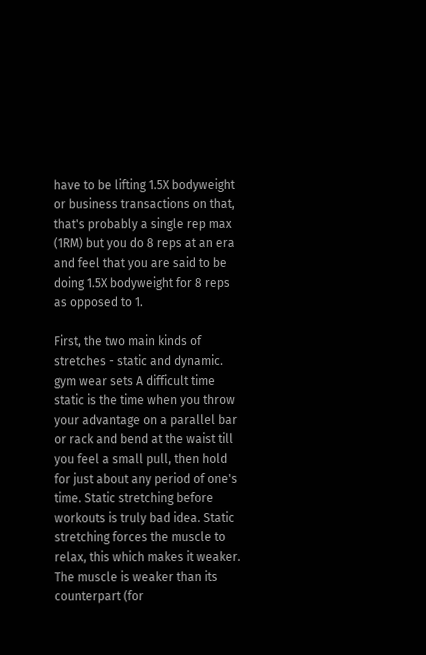have to be lifting 1.5X bodyweight or business transactions on that, that's probably a single rep max (1RM) but you do 8 reps at an era and feel that you are said to be doing 1.5X bodyweight for 8 reps as opposed to 1.

First, the two main kinds of stretches - static and dynamic. gym wear sets A difficult time static is the time when you throw your advantage on a parallel bar or rack and bend at the waist till you feel a small pull, then hold for just about any period of one's time. Static stretching before workouts is truly bad idea. Static stretching forces the muscle to relax, this which makes it weaker. The muscle is weaker than its counterpart (for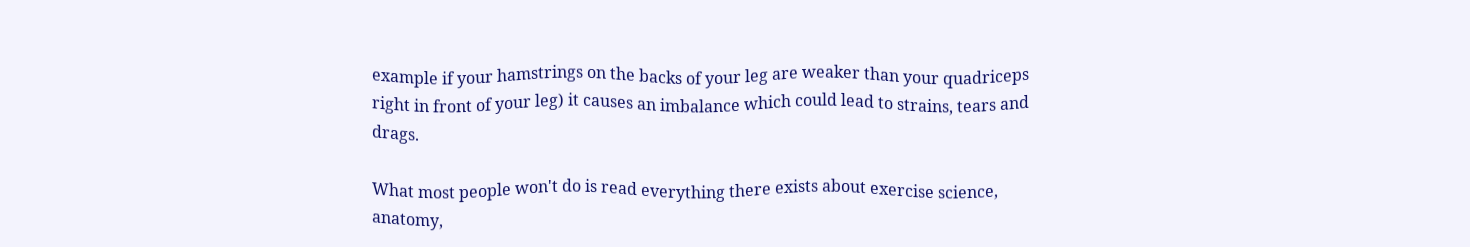example if your hamstrings on the backs of your leg are weaker than your quadriceps right in front of your leg) it causes an imbalance which could lead to strains, tears and drags.

What most people won't do is read everything there exists about exercise science, anatomy,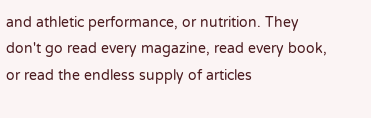and athletic performance, or nutrition. They don't go read every magazine, read every book, or read the endless supply of articles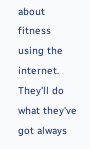about fitness using the internet. They'll do what they've got always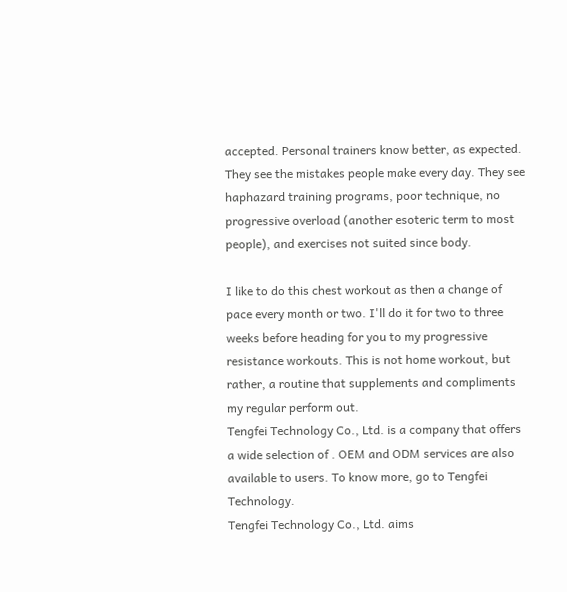accepted. Personal trainers know better, as expected. They see the mistakes people make every day. They see haphazard training programs, poor technique, no progressive overload (another esoteric term to most people), and exercises not suited since body.

I like to do this chest workout as then a change of pace every month or two. I'll do it for two to three weeks before heading for you to my progressive resistance workouts. This is not home workout, but rather, a routine that supplements and compliments my regular perform out.
Tengfei Technology Co., Ltd. is a company that offers a wide selection of . OEM and ODM services are also available to users. To know more, go to Tengfei Technology.
Tengfei Technology Co., Ltd. aims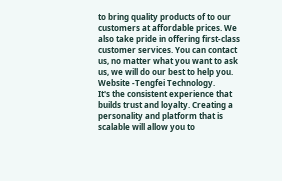to bring quality products of to our customers at affordable prices. We also take pride in offering first-class customer services. You can contact us, no matter what you want to ask us, we will do our best to help you. Website -Tengfei Technology.
It's the consistent experience that builds trust and loyalty. Creating a personality and platform that is scalable will allow you to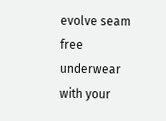evolve seam free underwear with your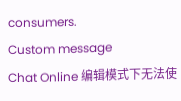consumers.
Custom message
Chat Online 编辑模式下无法使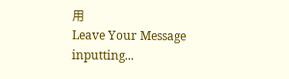用
Leave Your Message inputting...